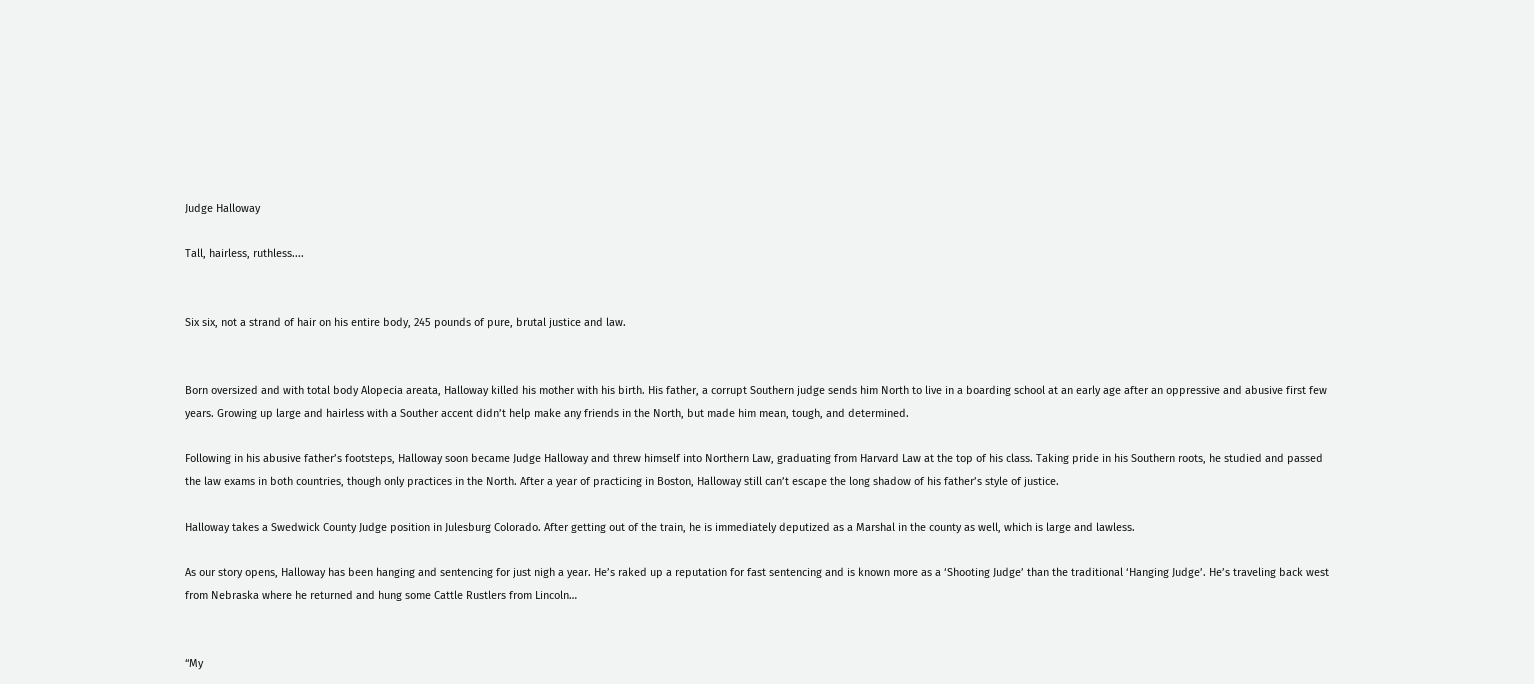Judge Halloway

Tall, hairless, ruthless....


Six six, not a strand of hair on his entire body, 245 pounds of pure, brutal justice and law.


Born oversized and with total body Alopecia areata, Halloway killed his mother with his birth. His father, a corrupt Southern judge sends him North to live in a boarding school at an early age after an oppressive and abusive first few years. Growing up large and hairless with a Souther accent didn’t help make any friends in the North, but made him mean, tough, and determined.

Following in his abusive father’s footsteps, Halloway soon became Judge Halloway and threw himself into Northern Law, graduating from Harvard Law at the top of his class. Taking pride in his Southern roots, he studied and passed the law exams in both countries, though only practices in the North. After a year of practicing in Boston, Halloway still can’t escape the long shadow of his father’s style of justice.

Halloway takes a Swedwick County Judge position in Julesburg Colorado. After getting out of the train, he is immediately deputized as a Marshal in the county as well, which is large and lawless.

As our story opens, Halloway has been hanging and sentencing for just nigh a year. He’s raked up a reputation for fast sentencing and is known more as a ‘Shooting Judge’ than the traditional ‘Hanging Judge’. He’s traveling back west from Nebraska where he returned and hung some Cattle Rustlers from Lincoln…


“My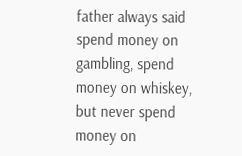father always said spend money on gambling, spend money on whiskey, but never spend money on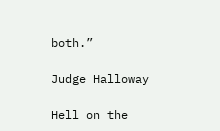both.”

Judge Halloway

Hell on the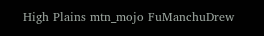High Plains mtn_mojo FuManchuDrew